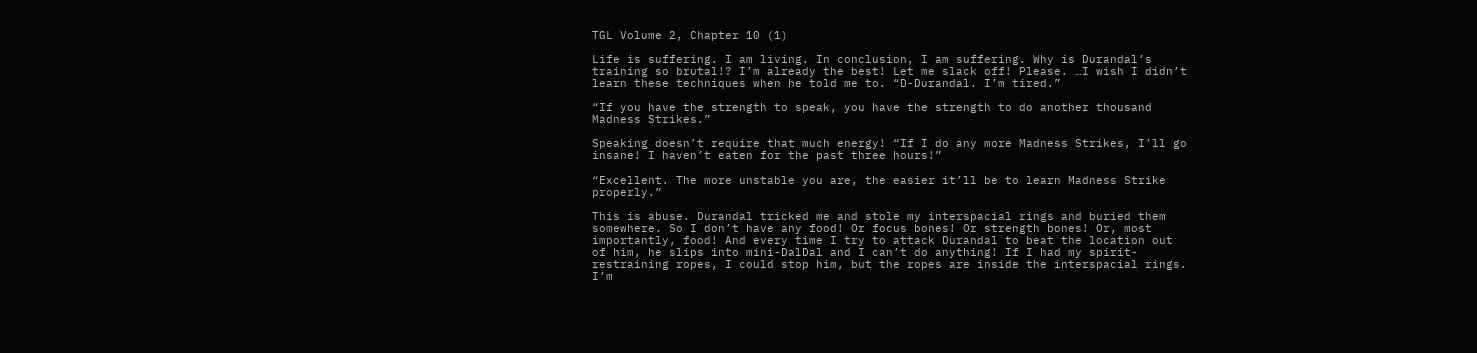TGL Volume 2, Chapter 10 (1)

Life is suffering. I am living. In conclusion, I am suffering. Why is Durandal’s training so brutal!? I’m already the best! Let me slack off! Please. …I wish I didn’t learn these techniques when he told me to. “D-Durandal. I’m tired.”

“If you have the strength to speak, you have the strength to do another thousand Madness Strikes.”

Speaking doesn’t require that much energy! “If I do any more Madness Strikes, I’ll go insane! I haven’t eaten for the past three hours!”

“Excellent. The more unstable you are, the easier it’ll be to learn Madness Strike properly.”

This is abuse. Durandal tricked me and stole my interspacial rings and buried them somewhere. So I don’t have any food! Or focus bones! Or strength bones! Or, most importantly, food! And every time I try to attack Durandal to beat the location out of him, he slips into mini-DalDal and I can’t do anything! If I had my spirit-restraining ropes, I could stop him, but the ropes are inside the interspacial rings. I’m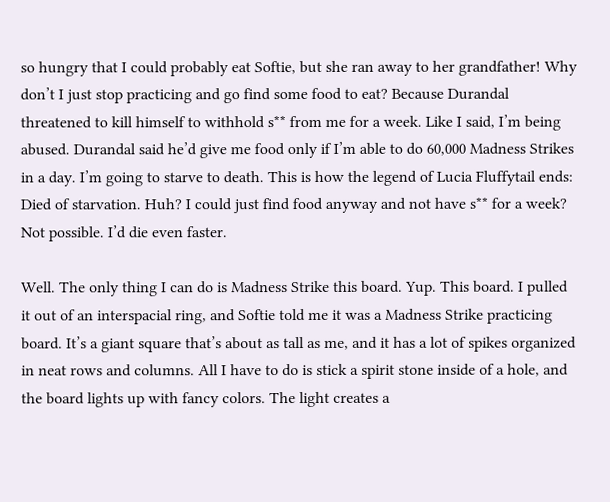so hungry that I could probably eat Softie, but she ran away to her grandfather! Why don’t I just stop practicing and go find some food to eat? Because Durandal threatened to kill himself to withhold s** from me for a week. Like I said, I’m being abused. Durandal said he’d give me food only if I’m able to do 60,000 Madness Strikes in a day. I’m going to starve to death. This is how the legend of Lucia Fluffytail ends: Died of starvation. Huh? I could just find food anyway and not have s** for a week? Not possible. I’d die even faster.

Well. The only thing I can do is Madness Strike this board. Yup. This board. I pulled it out of an interspacial ring, and Softie told me it was a Madness Strike practicing board. It’s a giant square that’s about as tall as me, and it has a lot of spikes organized in neat rows and columns. All I have to do is stick a spirit stone inside of a hole, and the board lights up with fancy colors. The light creates a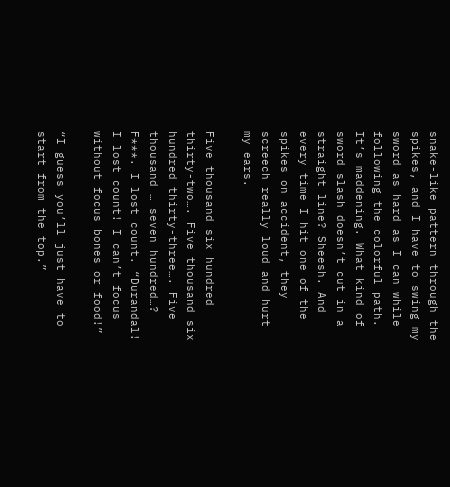snake-like pattern through the spikes, and I have to swing my sword as hard as I can while following the colorful path. It’s maddening. What kind of sword slash doesn’t cut in a straight line? Sheesh. And every time I hit one of the spikes on accident, they screech really loud and hurt my ears.

Five thousand six hundred thirty-two…. Five thousand six hundred thirty-three…. Five thousand … seven hundred…? F***. I lost count. “Durandal! I lost count! I can’t focus without focus bones or food!”

“I guess you’ll just have to start from the top.”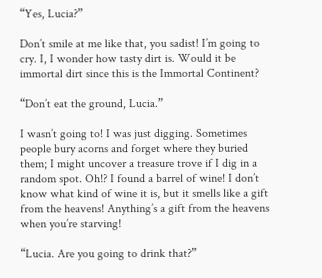“Yes, Lucia?”

Don’t smile at me like that, you sadist! I’m going to cry. I, I wonder how tasty dirt is. Would it be immortal dirt since this is the Immortal Continent?

“Don’t eat the ground, Lucia.”

I wasn’t going to! I was just digging. Sometimes people bury acorns and forget where they buried them; I might uncover a treasure trove if I dig in a random spot. Oh!? I found a barrel of wine! I don’t know what kind of wine it is, but it smells like a gift from the heavens! Anything’s a gift from the heavens when you’re starving!

“Lucia. Are you going to drink that?”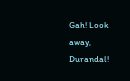Gah! Look away, Durandal!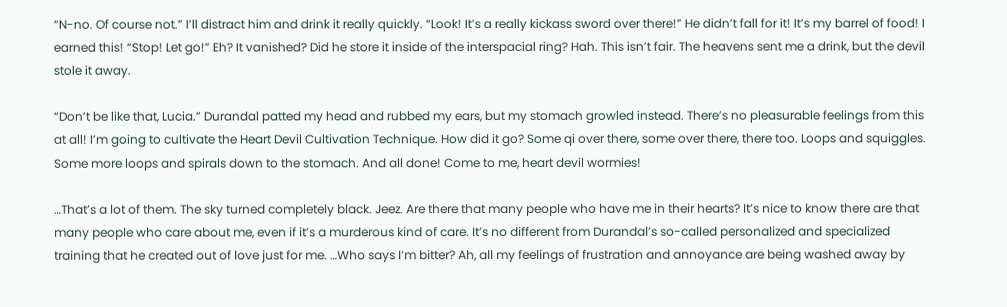“N-no. Of course not.” I’ll distract him and drink it really quickly. “Look! It’s a really kickass sword over there!” He didn’t fall for it! It’s my barrel of food! I earned this! “Stop! Let go!” Eh? It vanished? Did he store it inside of the interspacial ring? Hah. This isn’t fair. The heavens sent me a drink, but the devil stole it away.

“Don’t be like that, Lucia.” Durandal patted my head and rubbed my ears, but my stomach growled instead. There’s no pleasurable feelings from this at all! I’m going to cultivate the Heart Devil Cultivation Technique. How did it go? Some qi over there, some over there, there too. Loops and squiggles. Some more loops and spirals down to the stomach. And all done! Come to me, heart devil wormies!

…That’s a lot of them. The sky turned completely black. Jeez. Are there that many people who have me in their hearts? It’s nice to know there are that many people who care about me, even if it’s a murderous kind of care. It’s no different from Durandal’s so-called personalized and specialized training that he created out of love just for me. …Who says I’m bitter? Ah, all my feelings of frustration and annoyance are being washed away by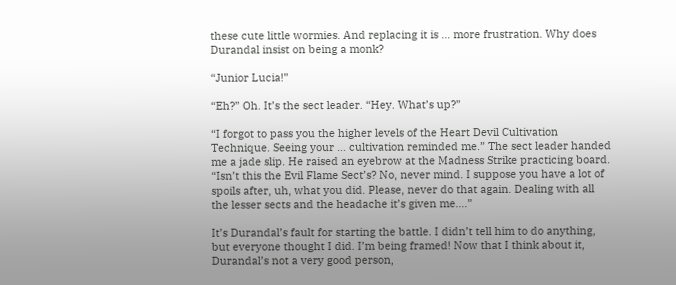these cute little wormies. And replacing it is … more frustration. Why does Durandal insist on being a monk?

“Junior Lucia!”

“Eh?” Oh. It’s the sect leader. “Hey. What’s up?”

“I forgot to pass you the higher levels of the Heart Devil Cultivation Technique. Seeing your … cultivation reminded me.” The sect leader handed me a jade slip. He raised an eyebrow at the Madness Strike practicing board. “Isn’t this the Evil Flame Sect’s? No, never mind. I suppose you have a lot of spoils after, uh, what you did. Please, never do that again. Dealing with all the lesser sects and the headache it’s given me….”

It’s Durandal’s fault for starting the battle. I didn’t tell him to do anything, but everyone thought I did. I’m being framed! Now that I think about it, Durandal’s not a very good person,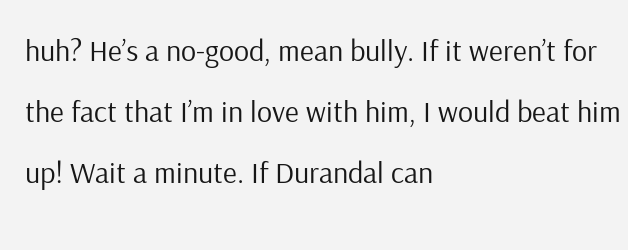huh? He’s a no-good, mean bully. If it weren’t for the fact that I’m in love with him, I would beat him up! Wait a minute. If Durandal can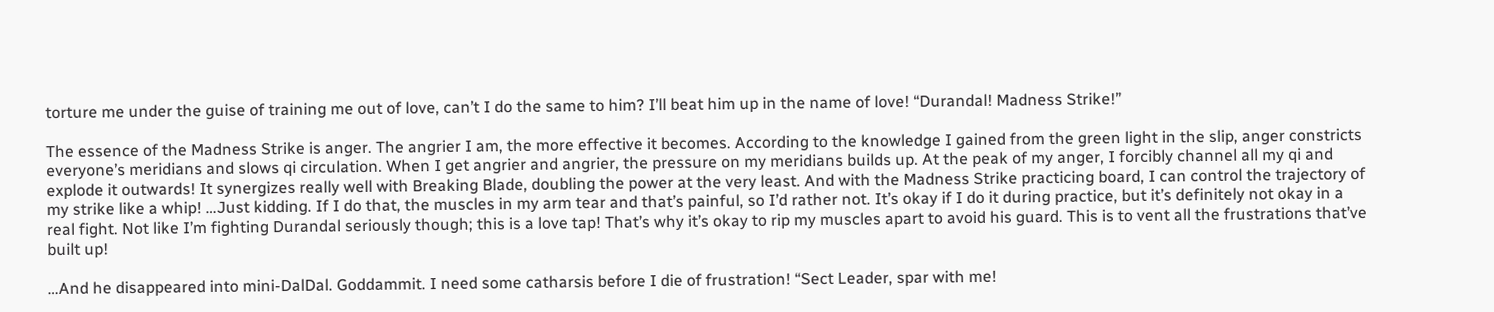torture me under the guise of training me out of love, can’t I do the same to him? I’ll beat him up in the name of love! “Durandal! Madness Strike!”

The essence of the Madness Strike is anger. The angrier I am, the more effective it becomes. According to the knowledge I gained from the green light in the slip, anger constricts everyone’s meridians and slows qi circulation. When I get angrier and angrier, the pressure on my meridians builds up. At the peak of my anger, I forcibly channel all my qi and explode it outwards! It synergizes really well with Breaking Blade, doubling the power at the very least. And with the Madness Strike practicing board, I can control the trajectory of my strike like a whip! …Just kidding. If I do that, the muscles in my arm tear and that’s painful, so I’d rather not. It’s okay if I do it during practice, but it’s definitely not okay in a real fight. Not like I’m fighting Durandal seriously though; this is a love tap! That’s why it’s okay to rip my muscles apart to avoid his guard. This is to vent all the frustrations that’ve built up!

…And he disappeared into mini-DalDal. Goddammit. I need some catharsis before I die of frustration! “Sect Leader, spar with me!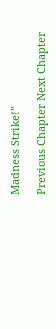Madness Strike!”

Previous Chapter Next Chapter